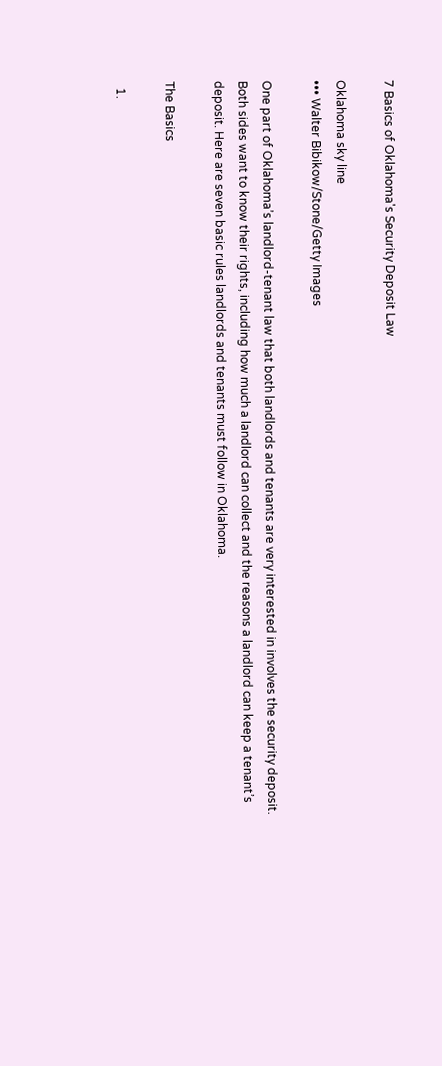7 Basics of Oklahoma's Security Deposit Law

Oklahoma sky line
••• Walter Bibikow/Stone/Getty Images

One part of Oklahoma’s landlord-tenant law that both landlords and tenants are very interested in involves the security deposit. Both sides want to know their rights, including how much a landlord can collect and the reasons a landlord can keep a tenant’s deposit. Here are seven basic rules landlords and tenants must follow in Oklahoma.

The Basics

  1.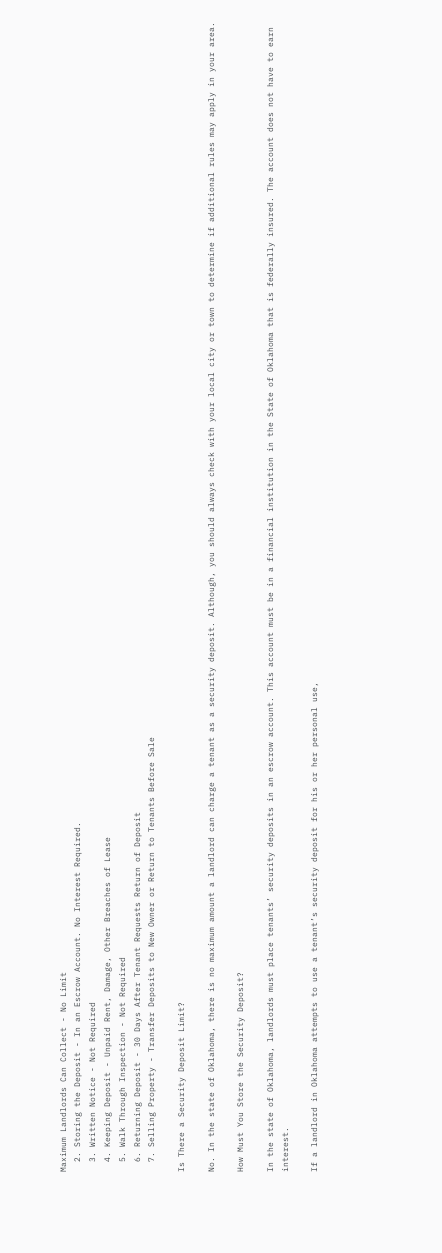Maximum Landlords Can Collect - No Limit
  2. Storing the Deposit - In an Escrow Account. No Interest Required.
  3. Written Notice - Not Required
  4. Keeping Deposit - Unpaid Rent, Damage, Other Breaches of Lease
  5. Walk Through Inspection - Not Required
  6. Returning Deposit - 30 Days After Tenant Requests Return of Deposit
  7. Selling Property - Transfer Deposits to New Owner or Return to Tenants Before Sale

Is There a Security Deposit Limit?

No. In the state of Oklahoma, there is no maximum amount a landlord can charge a tenant as a security deposit. Although, you should always check with your local city or town to determine if additional rules may apply in your area.

How Must You Store the Security Deposit?

In the state of Oklahoma, landlords must place tenants’ security deposits in an escrow account. This account must be in a financial institution in the State of Oklahoma that is federally insured. The account does not have to earn interest.

If a landlord in Oklahoma attempts to use a tenant’s security deposit for his or her personal use,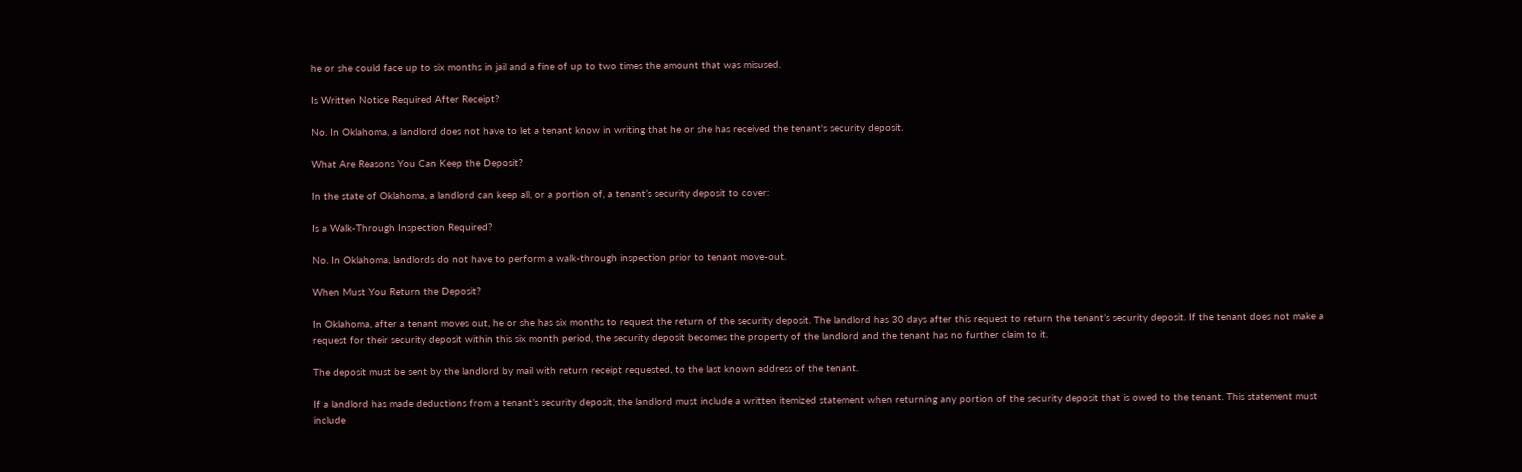he or she could face up to six months in jail and a fine of up to two times the amount that was misused.

Is Written Notice Required After Receipt?

No. In Oklahoma, a landlord does not have to let a tenant know in writing that he or she has received the tenant's security deposit.

What Are Reasons You Can Keep the Deposit?

In the state of Oklahoma, a landlord can keep all, or a portion of, a tenant’s security deposit to cover:

Is a Walk-Through Inspection Required?

No. In Oklahoma, landlords do not have to perform a walk-through inspection prior to tenant move-out.

When Must You Return the Deposit?

In Oklahoma, after a tenant moves out, he or she has six months to request the return of the security deposit. The landlord has 30 days after this request to return the tenant’s security deposit. If the tenant does not make a request for their security deposit within this six month period, the security deposit becomes the property of the landlord and the tenant has no further claim to it.

The deposit must be sent by the landlord by mail with return receipt requested, to the last known address of the tenant.

If a landlord has made deductions from a tenant’s security deposit, the landlord must include a written itemized statement when returning any portion of the security deposit that is owed to the tenant. This statement must include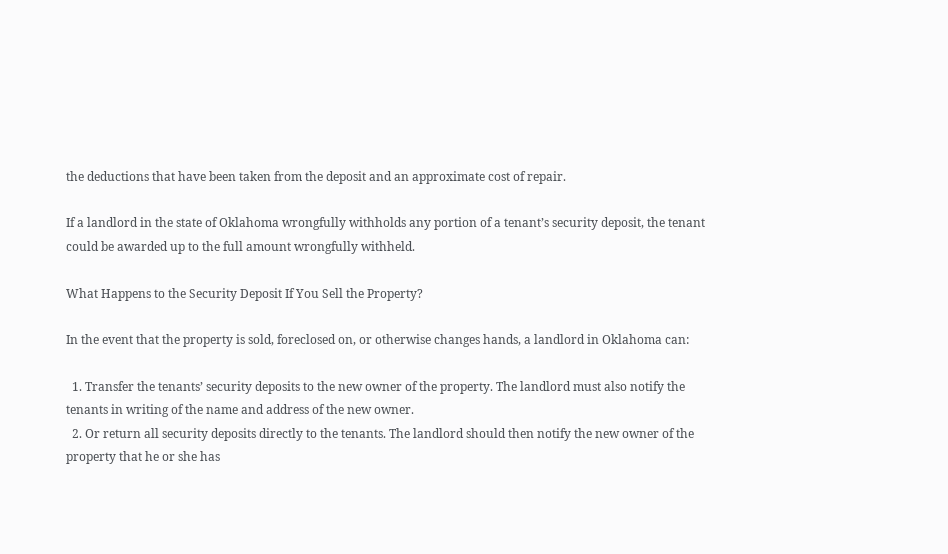the deductions that have been taken from the deposit and an approximate cost of repair.

If a landlord in the state of Oklahoma wrongfully withholds any portion of a tenant’s security deposit, the tenant could be awarded up to the full amount wrongfully withheld.

What Happens to the Security Deposit If You Sell the Property?

In the event that the property is sold, foreclosed on, or otherwise changes hands, a landlord in Oklahoma can:

  1. Transfer the tenants’ security deposits to the new owner of the property. The landlord must also notify the tenants in writing of the name and address of the new owner.
  2. Or return all security deposits directly to the tenants. The landlord should then notify the new owner of the property that he or she has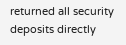returned all security deposits directly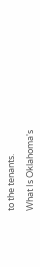to the tenants.

What Is Oklahoma's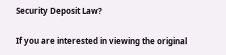Security Deposit Law?

If you are interested in viewing the original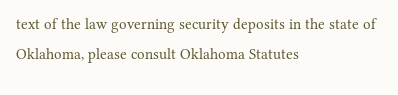text of the law governing security deposits in the state of Oklahoma, please consult Oklahoma Statutes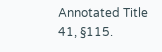Annotated Title 41, §115.